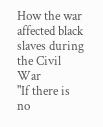How the war affected black slaves during the Civil War
"If there is no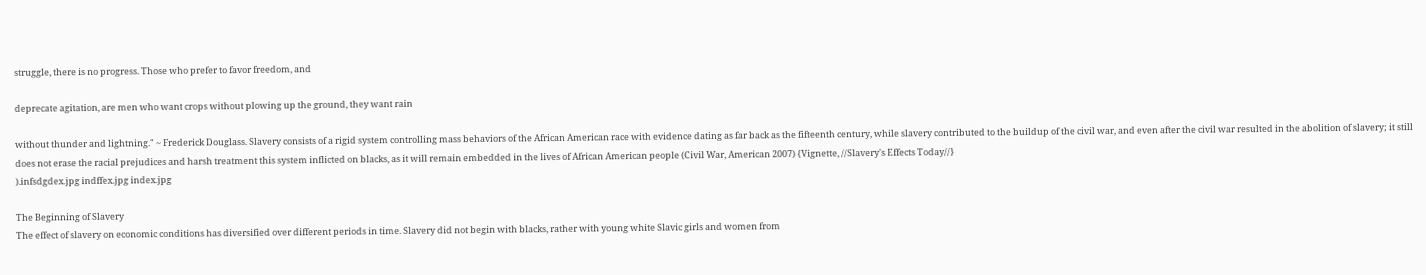struggle, there is no progress. Those who prefer to favor freedom, and

deprecate agitation, are men who want crops without plowing up the ground, they want rain

without thunder and lightning." ~ Frederick Douglass. Slavery consists of a rigid system controlling mass behaviors of the African American race with evidence dating as far back as the fifteenth century, while slavery contributed to the buildup of the civil war, and even after the civil war resulted in the abolition of slavery; it still does not erase the racial prejudices and harsh treatment this system inflicted on blacks, as it will remain embedded in the lives of African American people (Civil War, American 2007) {Vignette, //Slavery's Effects Today//}
).infsdgdex.jpg indffex.jpg index.jpg

The Beginning of Slavery
The effect of slavery on economic conditions has diversified over different periods in time. Slavery did not begin with blacks, rather with young white Slavic girls and women from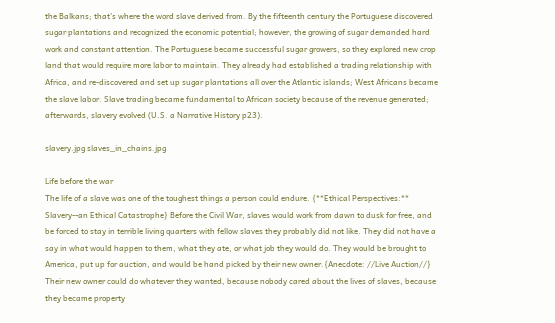the Balkans; that’s where the word slave derived from. By the fifteenth century the Portuguese discovered sugar plantations and recognized the economic potential; however, the growing of sugar demanded hard work and constant attention. The Portuguese became successful sugar growers, so they explored new crop land that would require more labor to maintain. They already had established a trading relationship with Africa, and re-discovered and set up sugar plantations all over the Atlantic islands; West Africans became the slave labor. Slave trading became fundamental to African society because of the revenue generated; afterwards, slavery evolved (U.S. a Narrative History p23).

slavery.jpg slaves_in_chains.jpg

Life before the war
The life of a slave was one of the toughest things a person could endure. {**Ethical Perspectives:** Slavery--an Ethical Catastrophe} Before the Civil War, slaves would work from dawn to dusk for free, and be forced to stay in terrible living quarters with fellow slaves they probably did not like. They did not have a say in what would happen to them, what they ate, or what job they would do. They would be brought to America, put up for auction, and would be hand picked by their new owner.{Anecdote: //Live Auction//} Their new owner could do whatever they wanted, because nobody cared about the lives of slaves, because they became property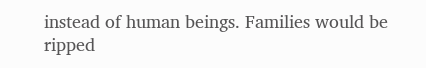instead of human beings. Families would be ripped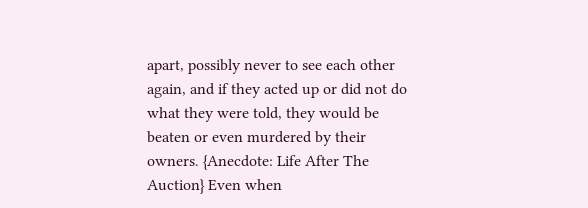apart, possibly never to see each other again, and if they acted up or did not do what they were told, they would be beaten or even murdered by their owners. {Anecdote: Life After The Auction} Even when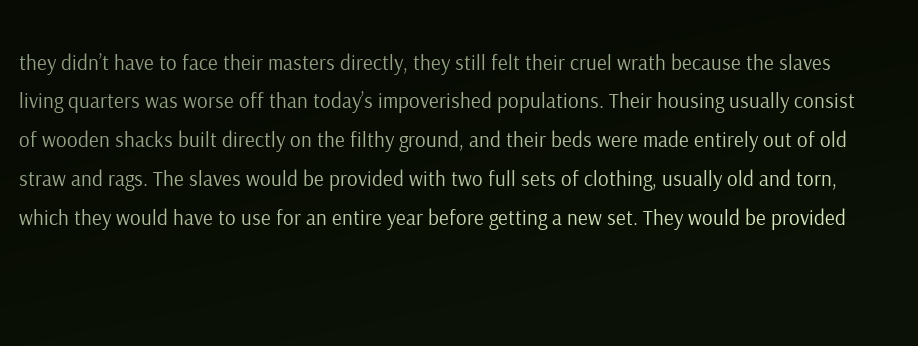they didn’t have to face their masters directly, they still felt their cruel wrath because the slaves living quarters was worse off than today’s impoverished populations. Their housing usually consist of wooden shacks built directly on the filthy ground, and their beds were made entirely out of old straw and rags. The slaves would be provided with two full sets of clothing, usually old and torn, which they would have to use for an entire year before getting a new set. They would be provided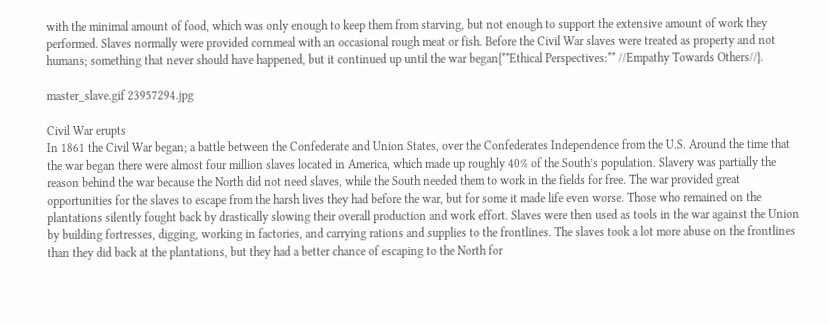with the minimal amount of food, which was only enough to keep them from starving, but not enough to support the extensive amount of work they performed. Slaves normally were provided cornmeal with an occasional rough meat or fish. Before the Civil War slaves were treated as property and not humans; something that never should have happened, but it continued up until the war began{**Ethical Perspectives:** //Empathy Towards Others//}.

master_slave.gif 23957294.jpg

Civil War erupts
In 1861 the Civil War began; a battle between the Confederate and Union States, over the Confederates Independence from the U.S. Around the time that the war began there were almost four million slaves located in America, which made up roughly 40% of the South’s population. Slavery was partially the reason behind the war because the North did not need slaves, while the South needed them to work in the fields for free. The war provided great opportunities for the slaves to escape from the harsh lives they had before the war, but for some it made life even worse. Those who remained on the plantations silently fought back by drastically slowing their overall production and work effort. Slaves were then used as tools in the war against the Union by building fortresses, digging, working in factories, and carrying rations and supplies to the frontlines. The slaves took a lot more abuse on the frontlines than they did back at the plantations, but they had a better chance of escaping to the North for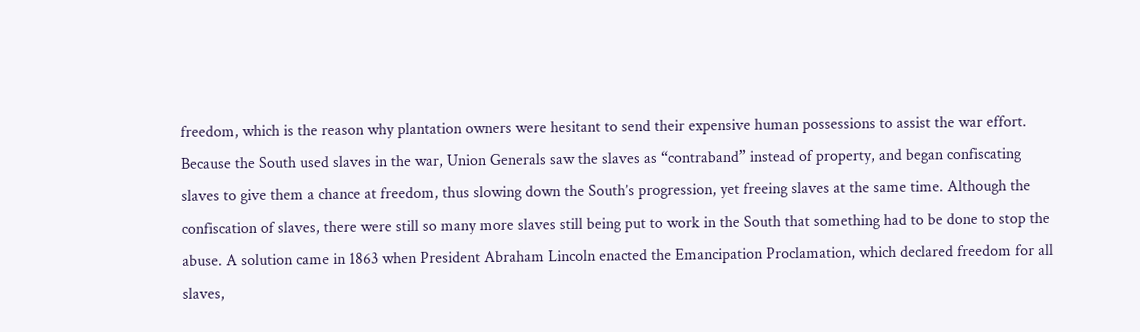freedom, which is the reason why plantation owners were hesitant to send their expensive human possessions to assist the war effort. Because the South used slaves in the war, Union Generals saw the slaves as “contraband” instead of property, and began confiscating slaves to give them a chance at freedom, thus slowing down the South’s progression, yet freeing slaves at the same time. Although the confiscation of slaves, there were still so many more slaves still being put to work in the South that something had to be done to stop the abuse. A solution came in 1863 when President Abraham Lincoln enacted the Emancipation Proclamation, which declared freedom for all slaves,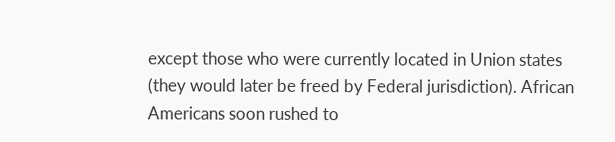except those who were currently located in Union states (they would later be freed by Federal jurisdiction). African Americans soon rushed to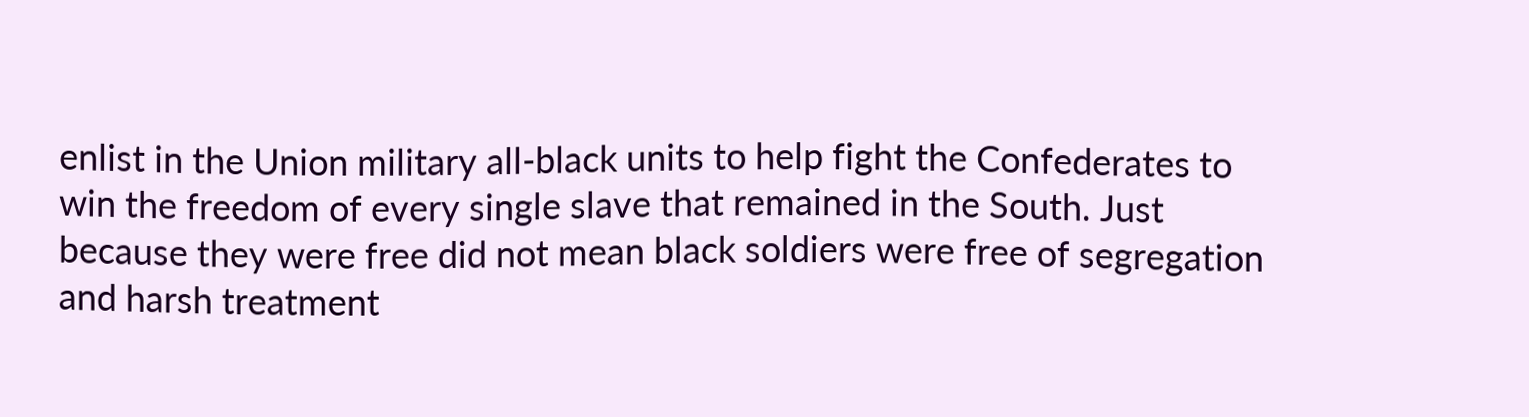enlist in the Union military all-black units to help fight the Confederates to win the freedom of every single slave that remained in the South. Just because they were free did not mean black soldiers were free of segregation and harsh treatment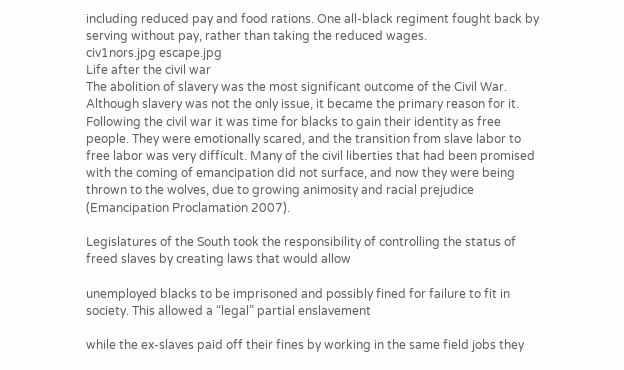including reduced pay and food rations. One all-black regiment fought back by serving without pay, rather than taking the reduced wages.
civ1nors.jpg escape.jpg
Life after the civil war
The abolition of slavery was the most significant outcome of the Civil War. Although slavery was not the only issue, it became the primary reason for it. Following the civil war it was time for blacks to gain their identity as free people. They were emotionally scared, and the transition from slave labor to free labor was very difficult. Many of the civil liberties that had been promised with the coming of emancipation did not surface, and now they were being thrown to the wolves, due to growing animosity and racial prejudice (Emancipation Proclamation 2007).

Legislatures of the South took the responsibility of controlling the status of freed slaves by creating laws that would allow

unemployed blacks to be imprisoned and possibly fined for failure to fit in society. This allowed a “legal” partial enslavement

while the ex-slaves paid off their fines by working in the same field jobs they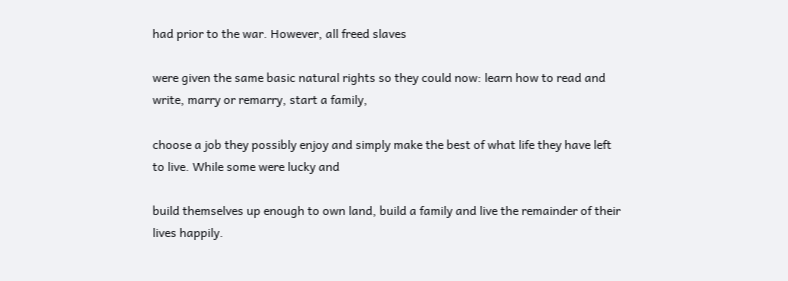had prior to the war. However, all freed slaves

were given the same basic natural rights so they could now: learn how to read and write, marry or remarry, start a family,

choose a job they possibly enjoy and simply make the best of what life they have left to live. While some were lucky and

build themselves up enough to own land, build a family and live the remainder of their lives happily.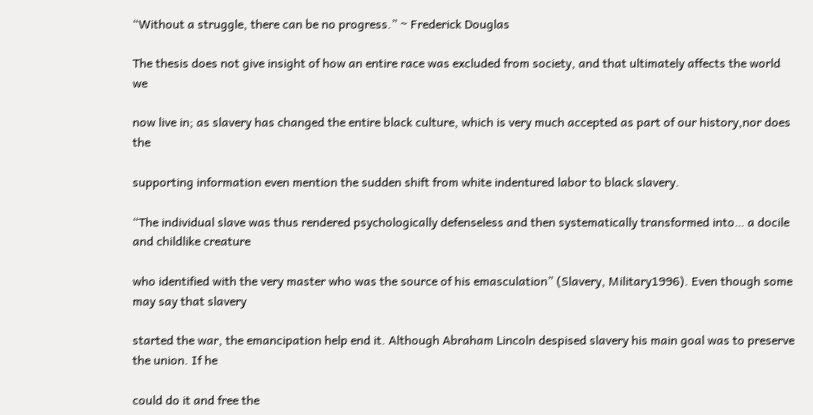“Without a struggle, there can be no progress.” ~ Frederick Douglas

The thesis does not give insight of how an entire race was excluded from society, and that ultimately affects the world we

now live in; as slavery has changed the entire black culture, which is very much accepted as part of our history,nor does the

supporting information even mention the sudden shift from white indentured labor to black slavery.

“The individual slave was thus rendered psychologically defenseless and then systematically transformed into… a docile and childlike creature

who identified with the very master who was the source of his emasculation” (Slavery, Military1996). Even though some may say that slavery

started the war, the emancipation help end it. Although Abraham Lincoln despised slavery his main goal was to preserve the union. If he

could do it and free the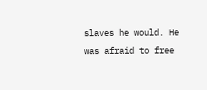slaves he would. He was afraid to free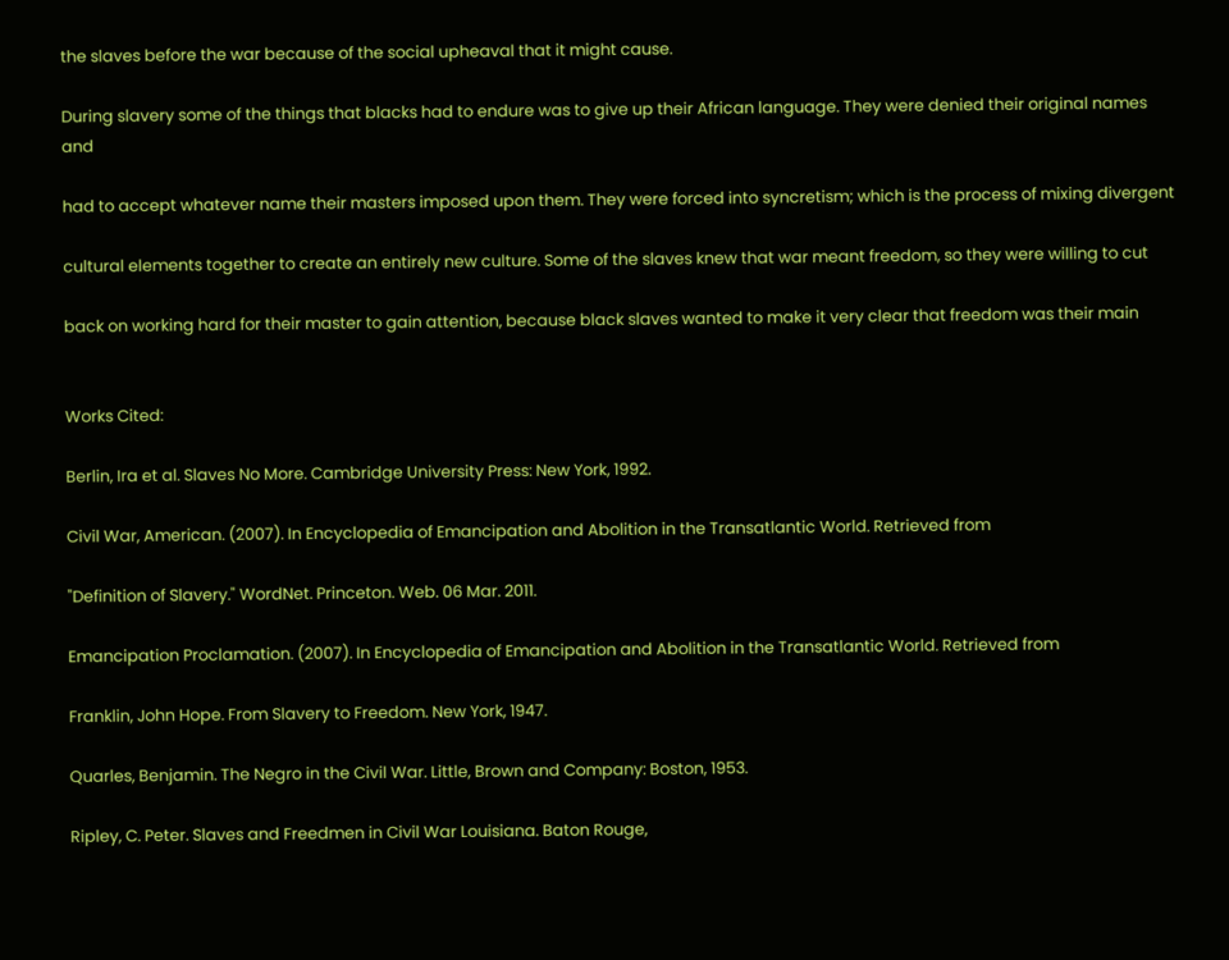the slaves before the war because of the social upheaval that it might cause.

During slavery some of the things that blacks had to endure was to give up their African language. They were denied their original names and

had to accept whatever name their masters imposed upon them. They were forced into syncretism; which is the process of mixing divergent

cultural elements together to create an entirely new culture. Some of the slaves knew that war meant freedom, so they were willing to cut

back on working hard for their master to gain attention, because black slaves wanted to make it very clear that freedom was their main


Works Cited:

Berlin, Ira et al. Slaves No More. Cambridge University Press: New York, 1992.

Civil War, American. (2007). In Encyclopedia of Emancipation and Abolition in the Transatlantic World. Retrieved from

"Definition of Slavery." WordNet. Princeton. Web. 06 Mar. 2011.

Emancipation Proclamation. (2007). In Encyclopedia of Emancipation and Abolition in the Transatlantic World. Retrieved from

Franklin, John Hope. From Slavery to Freedom. New York, 1947.

Quarles, Benjamin. The Negro in the Civil War. Little, Brown and Company: Boston, 1953.

Ripley, C. Peter. Slaves and Freedmen in Civil War Louisiana. Baton Rouge,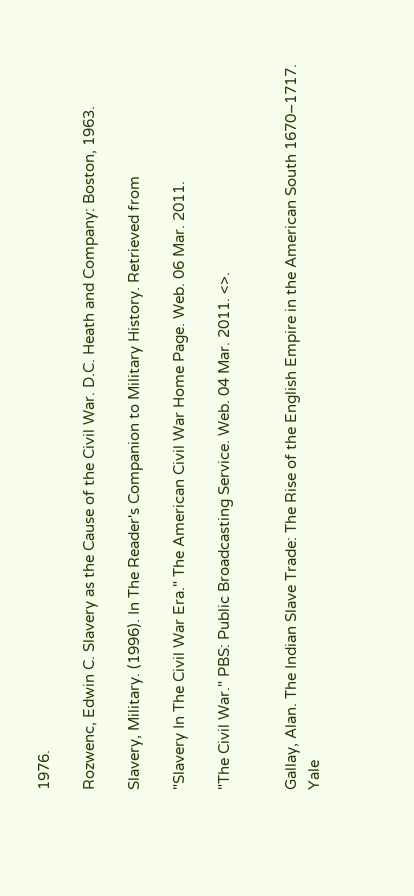1976.

Rozwenc, Edwin C. Slavery as the Cause of the Civil War. D.C. Heath and Company: Boston, 1963.

Slavery, Military. (1996). In The Reader's Companion to Military History. Retrieved from

"Slavery In The Civil War Era." The American Civil War Home Page. Web. 06 Mar. 2011.

"The Civil War." PBS: Public Broadcasting Service. Web. 04 Mar. 2011. <>.


Gallay, Alan. The Indian Slave Trade: The Rise of the English Empire in the American South 1670–1717. Yale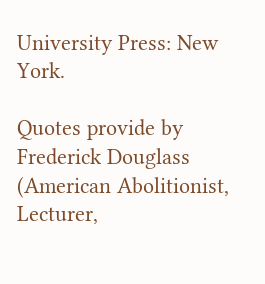University Press: New York.

Quotes provide by Frederick Douglass (American Abolitionist, Lecturer,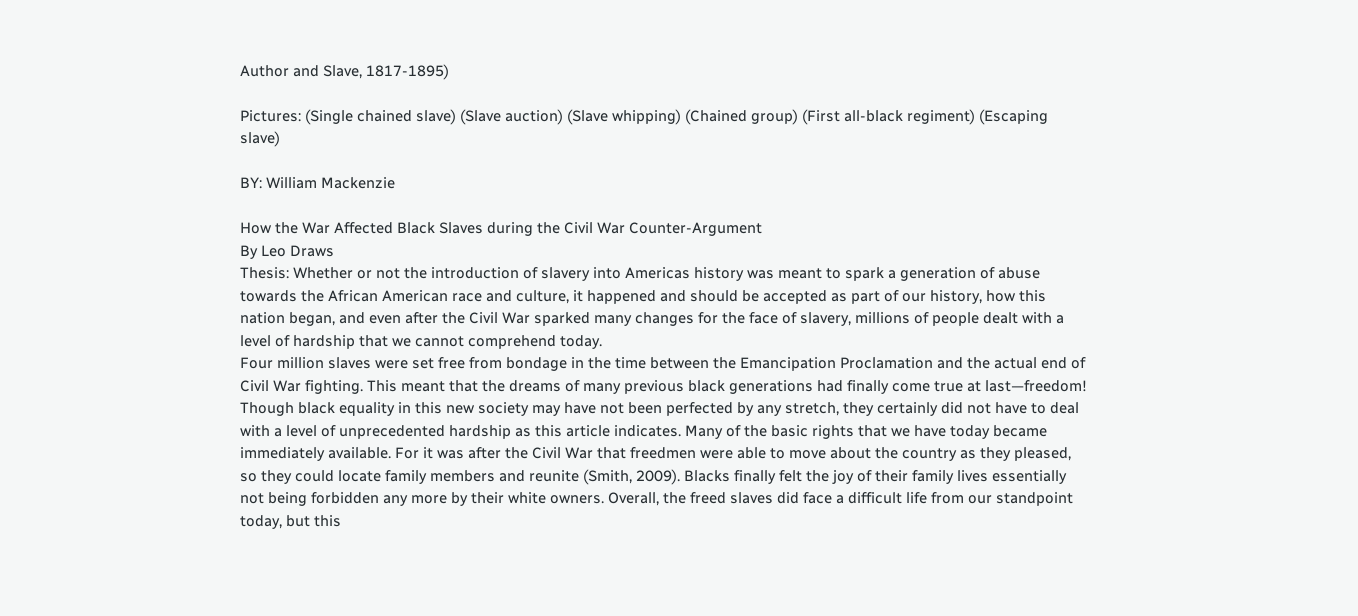Author and Slave, 1817-1895)

Pictures: (Single chained slave) (Slave auction) (Slave whipping) (Chained group) (First all-black regiment) (Escaping slave)

BY: William Mackenzie

How the War Affected Black Slaves during the Civil War Counter-Argument
By Leo Draws
Thesis: Whether or not the introduction of slavery into Americas history was meant to spark a generation of abuse towards the African American race and culture, it happened and should be accepted as part of our history, how this nation began, and even after the Civil War sparked many changes for the face of slavery, millions of people dealt with a level of hardship that we cannot comprehend today.
Four million slaves were set free from bondage in the time between the Emancipation Proclamation and the actual end of Civil War fighting. This meant that the dreams of many previous black generations had finally come true at last—freedom! Though black equality in this new society may have not been perfected by any stretch, they certainly did not have to deal with a level of unprecedented hardship as this article indicates. Many of the basic rights that we have today became immediately available. For it was after the Civil War that freedmen were able to move about the country as they pleased, so they could locate family members and reunite (Smith, 2009). Blacks finally felt the joy of their family lives essentially not being forbidden any more by their white owners. Overall, the freed slaves did face a difficult life from our standpoint today, but this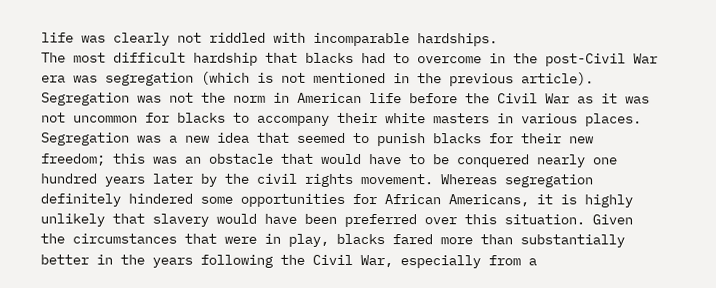life was clearly not riddled with incomparable hardships.
The most difficult hardship that blacks had to overcome in the post-Civil War era was segregation (which is not mentioned in the previous article). Segregation was not the norm in American life before the Civil War as it was not uncommon for blacks to accompany their white masters in various places. Segregation was a new idea that seemed to punish blacks for their new freedom; this was an obstacle that would have to be conquered nearly one hundred years later by the civil rights movement. Whereas segregation definitely hindered some opportunities for African Americans, it is highly unlikely that slavery would have been preferred over this situation. Given the circumstances that were in play, blacks fared more than substantially better in the years following the Civil War, especially from a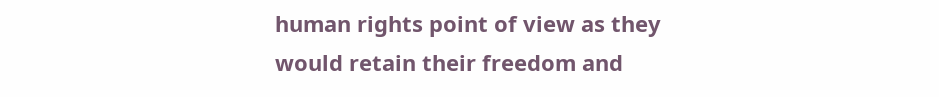human rights point of view as they would retain their freedom and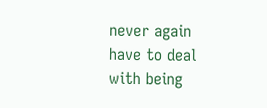never again have to deal with being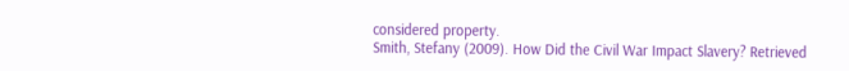considered property.
Smith, Stefany (2009). How Did the Civil War Impact Slavery? Retrieved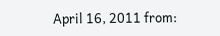April 16, 2011 from: